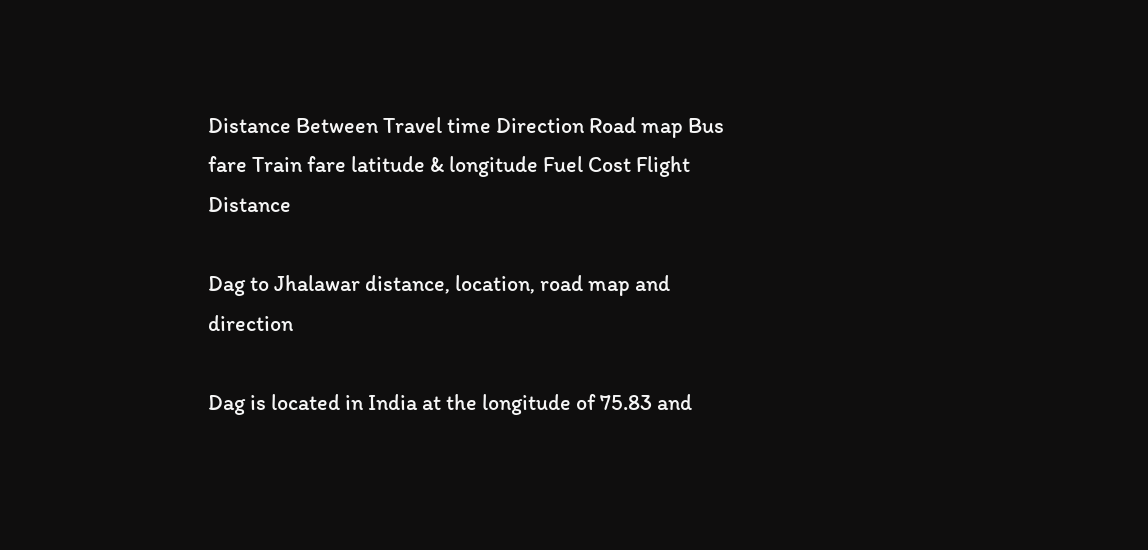Distance Between Travel time Direction Road map Bus fare Train fare latitude & longitude Fuel Cost Flight Distance

Dag to Jhalawar distance, location, road map and direction

Dag is located in India at the longitude of 75.83 and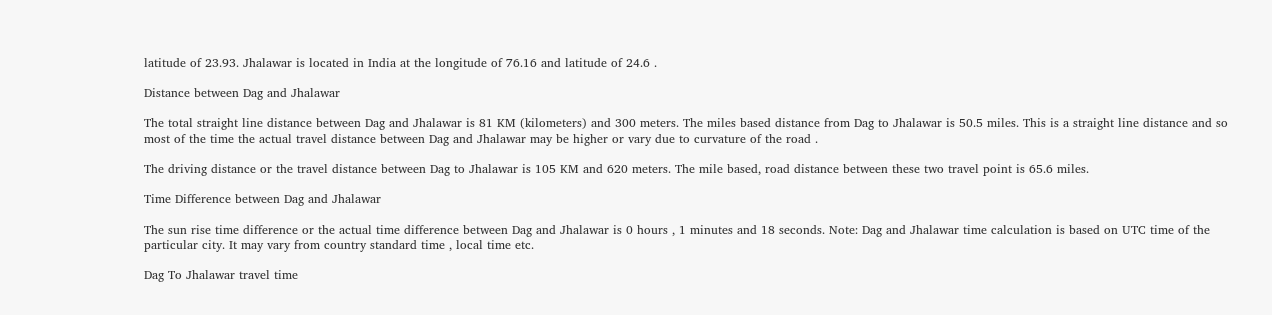latitude of 23.93. Jhalawar is located in India at the longitude of 76.16 and latitude of 24.6 .

Distance between Dag and Jhalawar

The total straight line distance between Dag and Jhalawar is 81 KM (kilometers) and 300 meters. The miles based distance from Dag to Jhalawar is 50.5 miles. This is a straight line distance and so most of the time the actual travel distance between Dag and Jhalawar may be higher or vary due to curvature of the road .

The driving distance or the travel distance between Dag to Jhalawar is 105 KM and 620 meters. The mile based, road distance between these two travel point is 65.6 miles.

Time Difference between Dag and Jhalawar

The sun rise time difference or the actual time difference between Dag and Jhalawar is 0 hours , 1 minutes and 18 seconds. Note: Dag and Jhalawar time calculation is based on UTC time of the particular city. It may vary from country standard time , local time etc.

Dag To Jhalawar travel time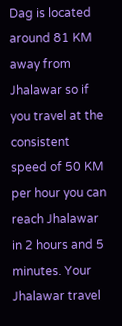Dag is located around 81 KM away from Jhalawar so if you travel at the consistent speed of 50 KM per hour you can reach Jhalawar in 2 hours and 5 minutes. Your Jhalawar travel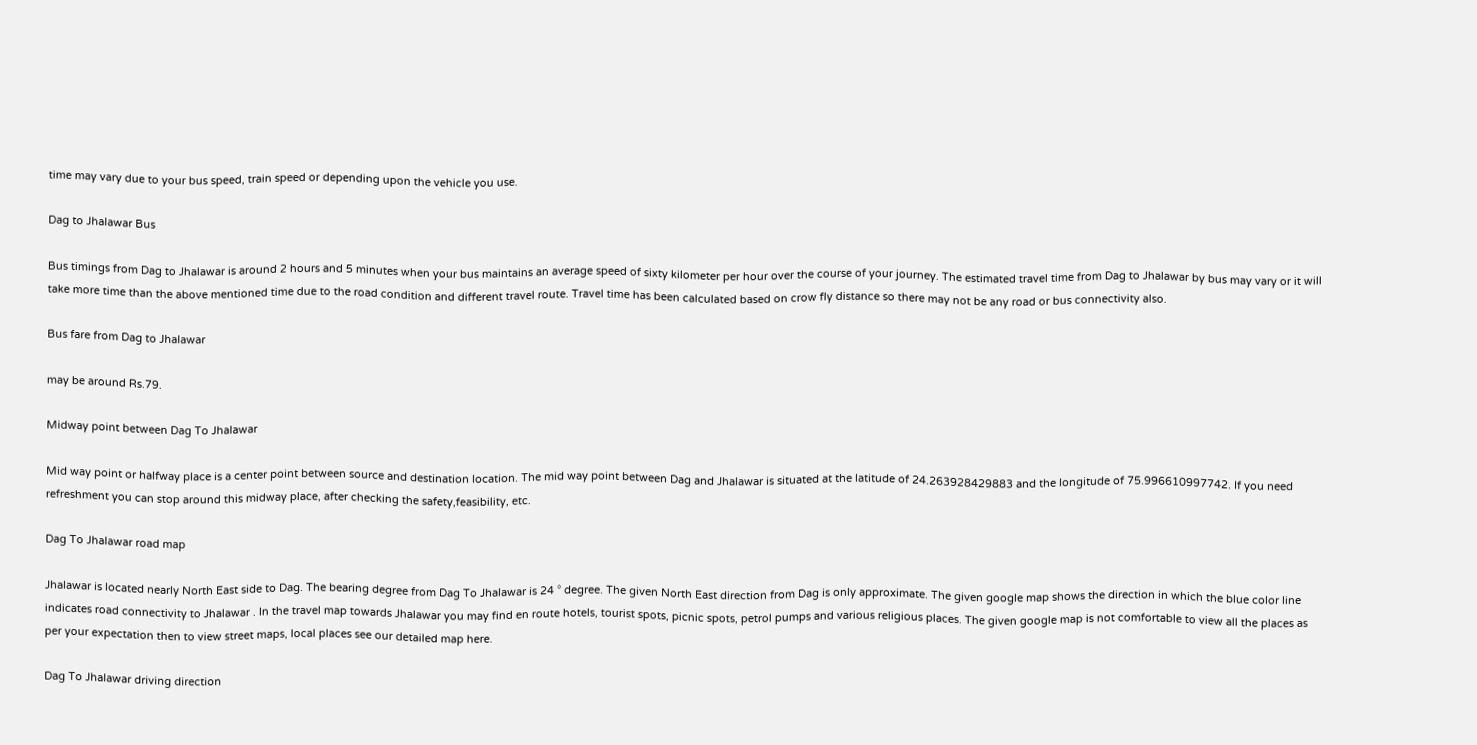time may vary due to your bus speed, train speed or depending upon the vehicle you use.

Dag to Jhalawar Bus

Bus timings from Dag to Jhalawar is around 2 hours and 5 minutes when your bus maintains an average speed of sixty kilometer per hour over the course of your journey. The estimated travel time from Dag to Jhalawar by bus may vary or it will take more time than the above mentioned time due to the road condition and different travel route. Travel time has been calculated based on crow fly distance so there may not be any road or bus connectivity also.

Bus fare from Dag to Jhalawar

may be around Rs.79.

Midway point between Dag To Jhalawar

Mid way point or halfway place is a center point between source and destination location. The mid way point between Dag and Jhalawar is situated at the latitude of 24.263928429883 and the longitude of 75.996610997742. If you need refreshment you can stop around this midway place, after checking the safety,feasibility, etc.

Dag To Jhalawar road map

Jhalawar is located nearly North East side to Dag. The bearing degree from Dag To Jhalawar is 24 ° degree. The given North East direction from Dag is only approximate. The given google map shows the direction in which the blue color line indicates road connectivity to Jhalawar . In the travel map towards Jhalawar you may find en route hotels, tourist spots, picnic spots, petrol pumps and various religious places. The given google map is not comfortable to view all the places as per your expectation then to view street maps, local places see our detailed map here.

Dag To Jhalawar driving direction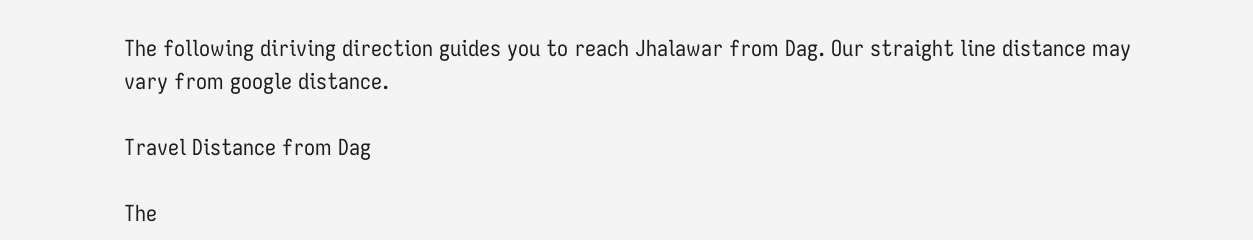The following diriving direction guides you to reach Jhalawar from Dag. Our straight line distance may vary from google distance.

Travel Distance from Dag

The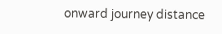onward journey distance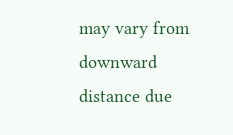may vary from downward distance due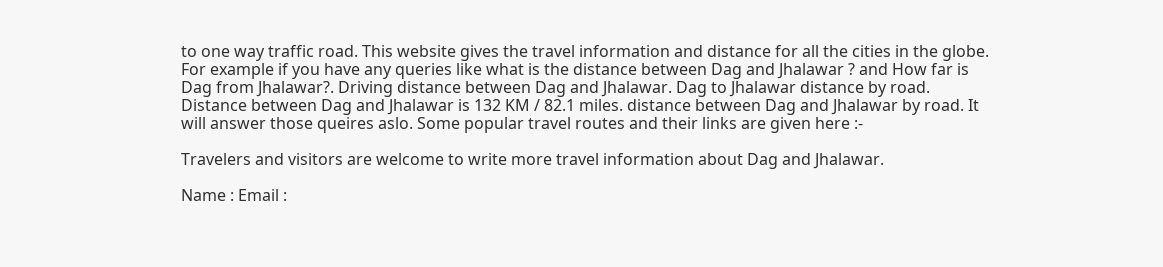to one way traffic road. This website gives the travel information and distance for all the cities in the globe. For example if you have any queries like what is the distance between Dag and Jhalawar ? and How far is Dag from Jhalawar?. Driving distance between Dag and Jhalawar. Dag to Jhalawar distance by road. Distance between Dag and Jhalawar is 132 KM / 82.1 miles. distance between Dag and Jhalawar by road. It will answer those queires aslo. Some popular travel routes and their links are given here :-

Travelers and visitors are welcome to write more travel information about Dag and Jhalawar.

Name : Email :